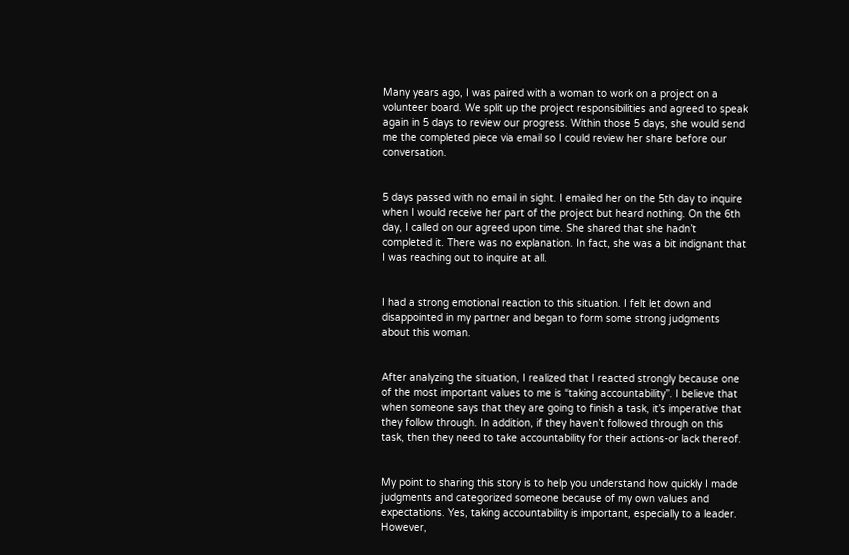Many years ago, I was paired with a woman to work on a project on a volunteer board. We split up the project responsibilities and agreed to speak again in 5 days to review our progress. Within those 5 days, she would send me the completed piece via email so I could review her share before our conversation.


5 days passed with no email in sight. I emailed her on the 5th day to inquire when I would receive her part of the project but heard nothing. On the 6th day, I called on our agreed upon time. She shared that she hadn’t completed it. There was no explanation. In fact, she was a bit indignant that I was reaching out to inquire at all.


I had a strong emotional reaction to this situation. I felt let down and disappointed in my partner and began to form some strong judgments about this woman.


After analyzing the situation, I realized that I reacted strongly because one of the most important values to me is “taking accountability”. I believe that when someone says that they are going to finish a task, it’s imperative that they follow through. In addition, if they haven’t followed through on this task, then they need to take accountability for their actions-or lack thereof.


My point to sharing this story is to help you understand how quickly I made judgments and categorized someone because of my own values and expectations. Yes, taking accountability is important, especially to a leader. However,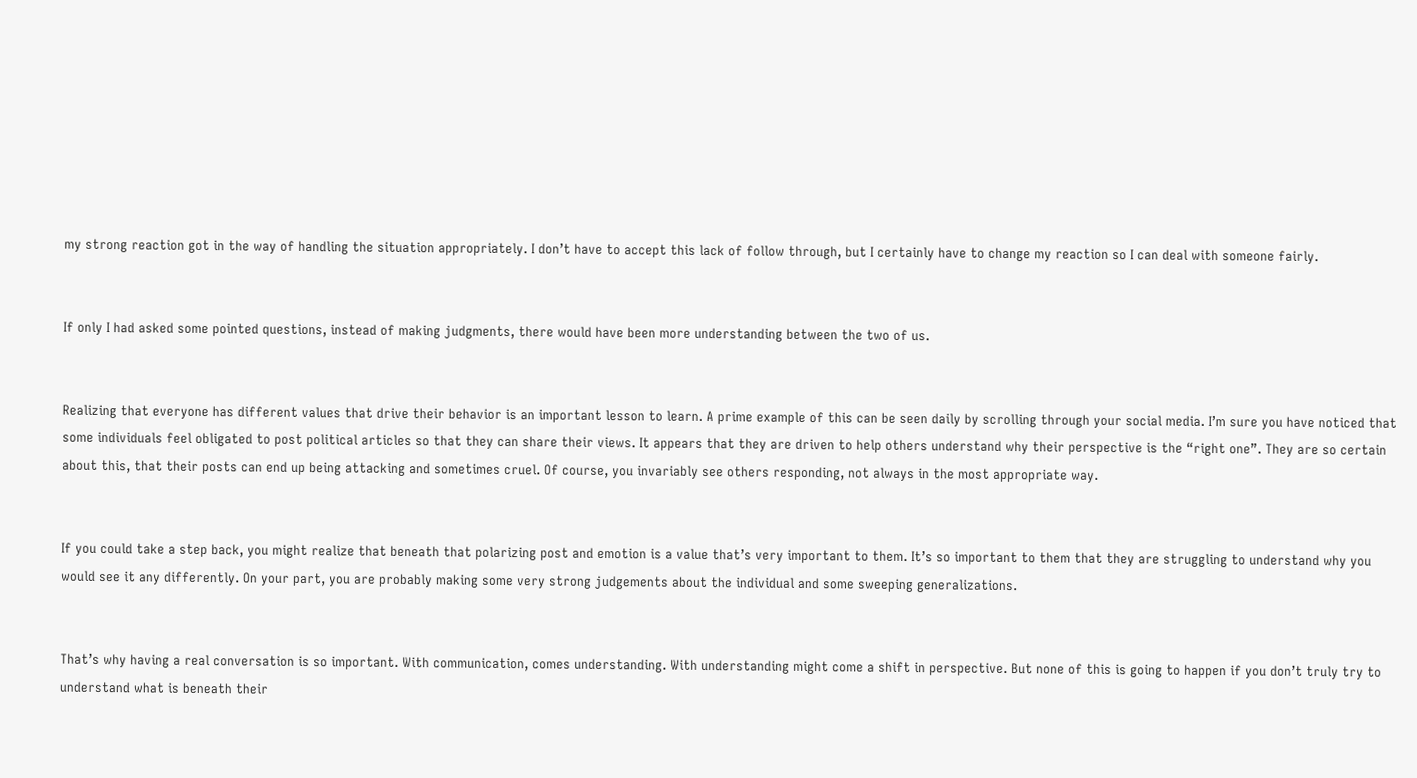my strong reaction got in the way of handling the situation appropriately. I don’t have to accept this lack of follow through, but I certainly have to change my reaction so I can deal with someone fairly.


If only I had asked some pointed questions, instead of making judgments, there would have been more understanding between the two of us.


Realizing that everyone has different values that drive their behavior is an important lesson to learn. A prime example of this can be seen daily by scrolling through your social media. I’m sure you have noticed that some individuals feel obligated to post political articles so that they can share their views. It appears that they are driven to help others understand why their perspective is the “right one”. They are so certain about this, that their posts can end up being attacking and sometimes cruel. Of course, you invariably see others responding, not always in the most appropriate way.


If you could take a step back, you might realize that beneath that polarizing post and emotion is a value that’s very important to them. It’s so important to them that they are struggling to understand why you would see it any differently. On your part, you are probably making some very strong judgements about the individual and some sweeping generalizations.


That’s why having a real conversation is so important. With communication, comes understanding. With understanding might come a shift in perspective. But none of this is going to happen if you don’t truly try to understand what is beneath their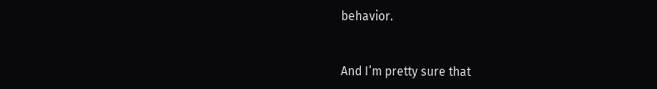behavior.


And I’m pretty sure that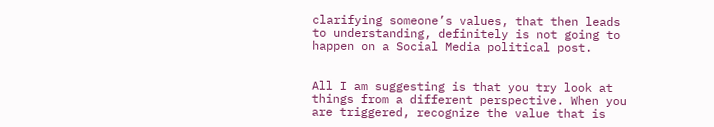clarifying someone’s values, that then leads to understanding, definitely is not going to happen on a Social Media political post.


All I am suggesting is that you try look at things from a different perspective. When you are triggered, recognize the value that is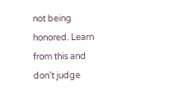not being honored. Learn from this and don’t judge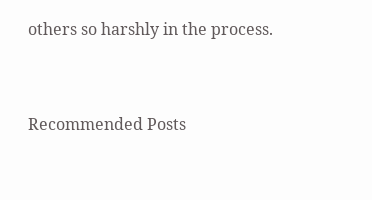others so harshly in the process.



Recommended Posts